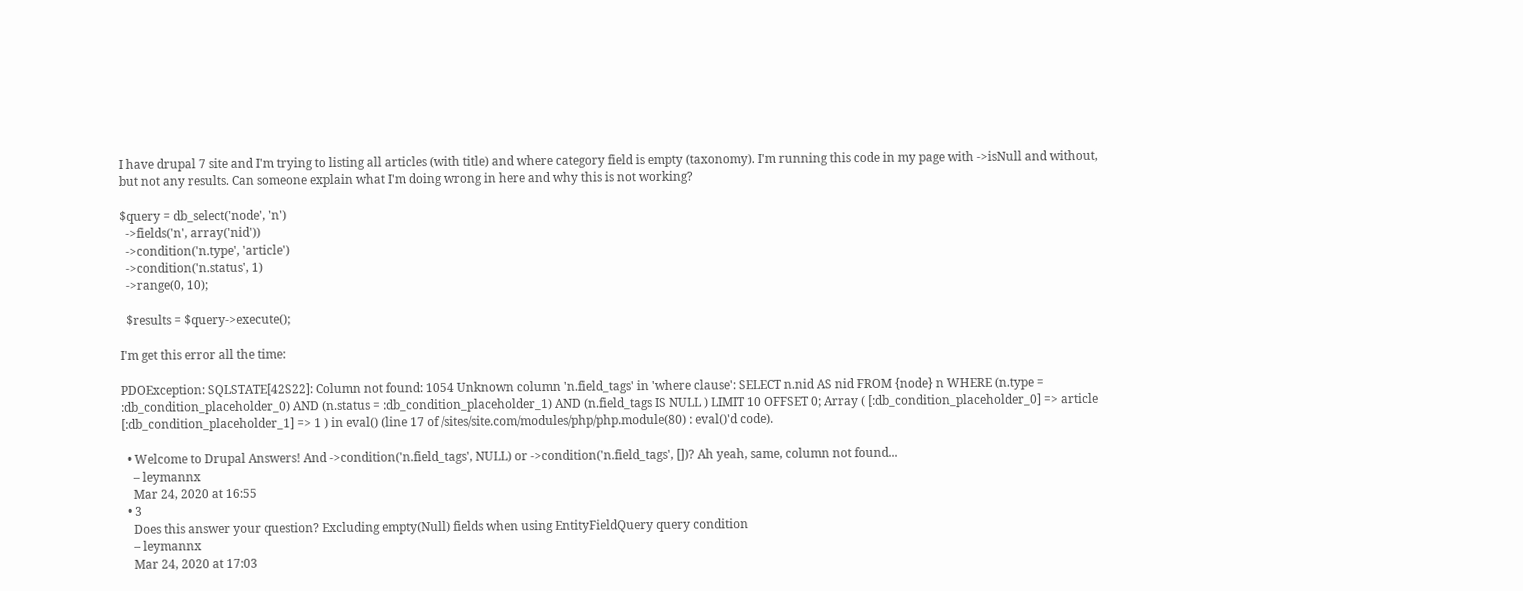I have drupal 7 site and I'm trying to listing all articles (with title) and where category field is empty (taxonomy). I'm running this code in my page with ->isNull and without, but not any results. Can someone explain what I'm doing wrong in here and why this is not working?

$query = db_select('node', 'n')
  ->fields('n', array('nid'))
  ->condition('n.type', 'article')
  ->condition('n.status', 1)
  ->range(0, 10);

  $results = $query->execute();

I'm get this error all the time:

PDOException: SQLSTATE[42S22]: Column not found: 1054 Unknown column 'n.field_tags' in 'where clause': SELECT n.nid AS nid FROM {node} n WHERE (n.type = :db_condition_placeholder_0) AND (n.status = :db_condition_placeholder_1) AND (n.field_tags IS NULL ) LIMIT 10 OFFSET 0; Array ( [:db_condition_placeholder_0] => article [:db_condition_placeholder_1] => 1 ) in eval() (line 17 of /sites/site.com/modules/php/php.module(80) : eval()'d code).

  • Welcome to Drupal Answers! And ->condition('n.field_tags', NULL) or ->condition('n.field_tags', [])? Ah yeah, same, column not found...
    – leymannx
    Mar 24, 2020 at 16:55
  • 3
    Does this answer your question? Excluding empty(Null) fields when using EntityFieldQuery query condition
    – leymannx
    Mar 24, 2020 at 17:03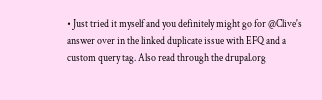• Just tried it myself and you definitely might go for @Clive's answer over in the linked duplicate issue with EFQ and a custom query tag. Also read through the drupal.org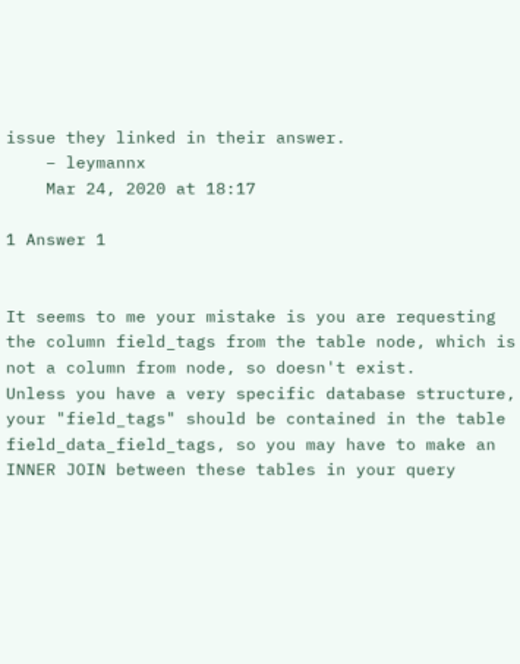issue they linked in their answer.
    – leymannx
    Mar 24, 2020 at 18:17

1 Answer 1


It seems to me your mistake is you are requesting the column field_tags from the table node, which is not a column from node, so doesn't exist.
Unless you have a very specific database structure, your "field_tags" should be contained in the table field_data_field_tags, so you may have to make an INNER JOIN between these tables in your query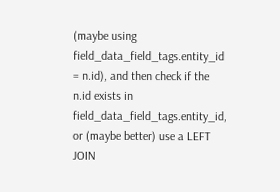(maybe using field_data_field_tags.entity_id = n.id), and then check if the n.id exists in field_data_field_tags.entity_id, or (maybe better) use a LEFT JOIN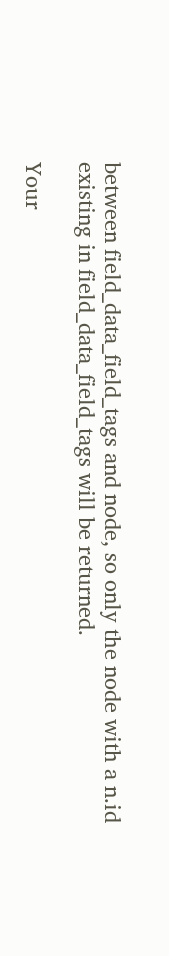between field_data_field_tags and node, so only the node with a n.id existing in field_data_field_tags will be returned.

Your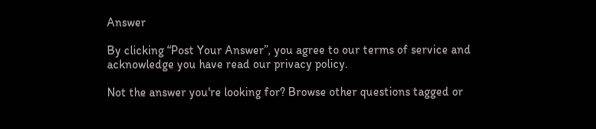Answer

By clicking “Post Your Answer”, you agree to our terms of service and acknowledge you have read our privacy policy.

Not the answer you're looking for? Browse other questions tagged or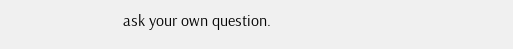ask your own question.